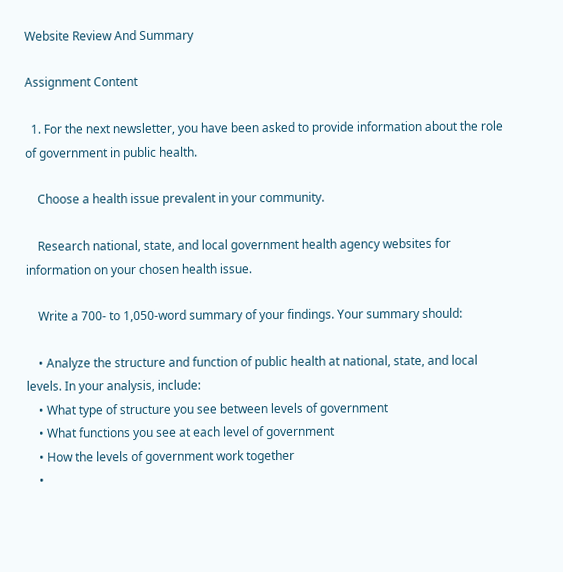Website Review And Summary

Assignment Content

  1. For the next newsletter, you have been asked to provide information about the role of government in public health.

    Choose a health issue prevalent in your community.

    Research national, state, and local government health agency websites for information on your chosen health issue.

    Write a 700- to 1,050-word summary of your findings. Your summary should:

    • Analyze the structure and function of public health at national, state, and local levels. In your analysis, include:
    • What type of structure you see between levels of government
    • What functions you see at each level of government
    • How the levels of government work together
    •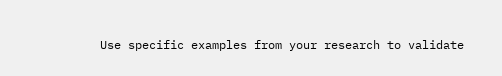Use specific examples from your research to validate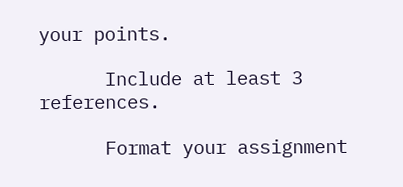your points.

      Include at least 3 references.

      Format your assignment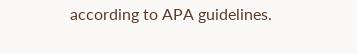according to APA guidelines.